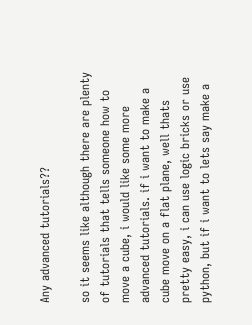Any advanced tutorials??

so it seems like although there are plenty of tutorials that tells someone how to move a cube, i would like some more advanced tutorials. if i want to make a cube move on a flat plane, well thats pretty easy, i can use logic bricks or use python, but if i want to lets say make a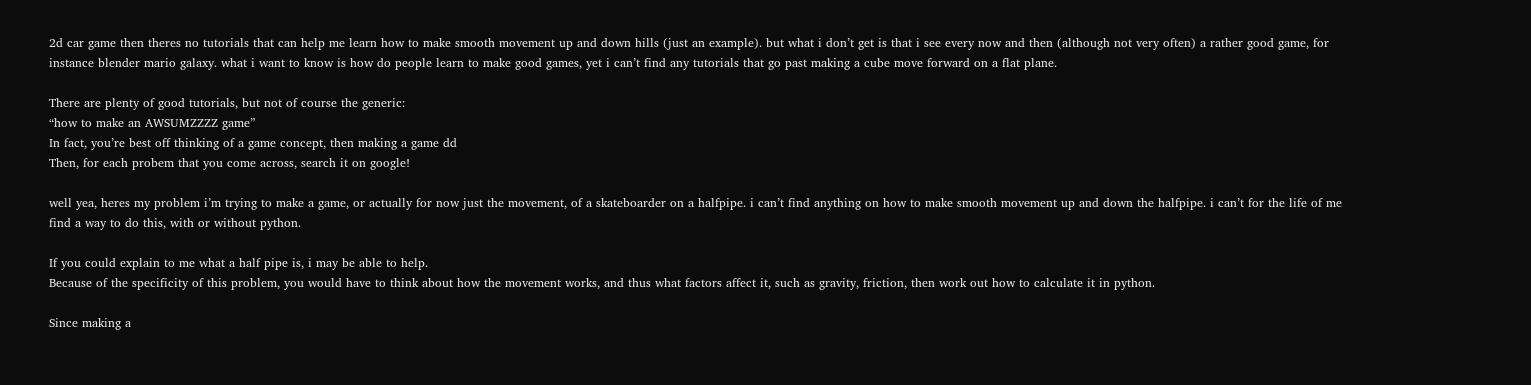2d car game then theres no tutorials that can help me learn how to make smooth movement up and down hills (just an example). but what i don’t get is that i see every now and then (although not very often) a rather good game, for instance blender mario galaxy. what i want to know is how do people learn to make good games, yet i can’t find any tutorials that go past making a cube move forward on a flat plane.

There are plenty of good tutorials, but not of course the generic:
“how to make an AWSUMZZZZ game”
In fact, you’re best off thinking of a game concept, then making a game dd
Then, for each probem that you come across, search it on google!

well yea, heres my problem i’m trying to make a game, or actually for now just the movement, of a skateboarder on a halfpipe. i can’t find anything on how to make smooth movement up and down the halfpipe. i can’t for the life of me find a way to do this, with or without python.

If you could explain to me what a half pipe is, i may be able to help.
Because of the specificity of this problem, you would have to think about how the movement works, and thus what factors affect it, such as gravity, friction, then work out how to calculate it in python.

Since making a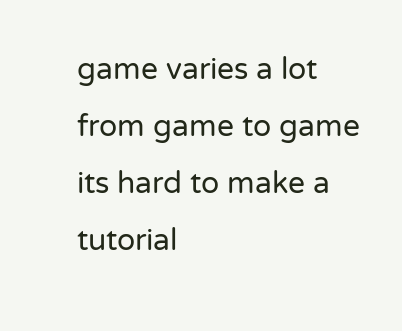game varies a lot from game to game its hard to make a tutorial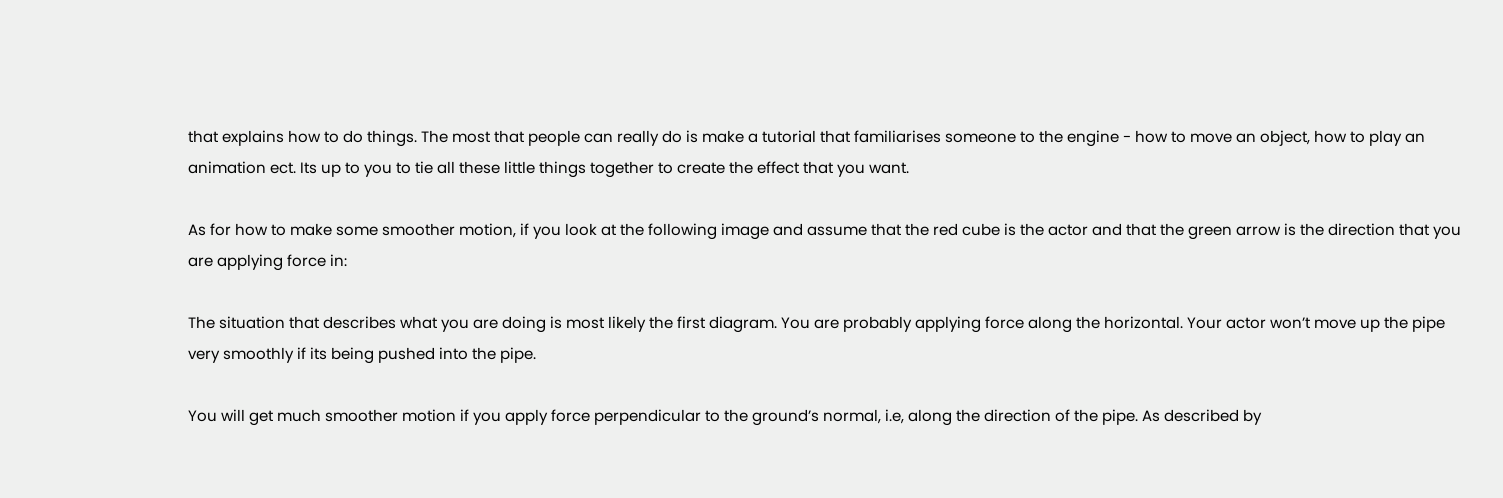that explains how to do things. The most that people can really do is make a tutorial that familiarises someone to the engine - how to move an object, how to play an animation ect. Its up to you to tie all these little things together to create the effect that you want.

As for how to make some smoother motion, if you look at the following image and assume that the red cube is the actor and that the green arrow is the direction that you are applying force in:

The situation that describes what you are doing is most likely the first diagram. You are probably applying force along the horizontal. Your actor won’t move up the pipe very smoothly if its being pushed into the pipe.

You will get much smoother motion if you apply force perpendicular to the ground’s normal, i.e, along the direction of the pipe. As described by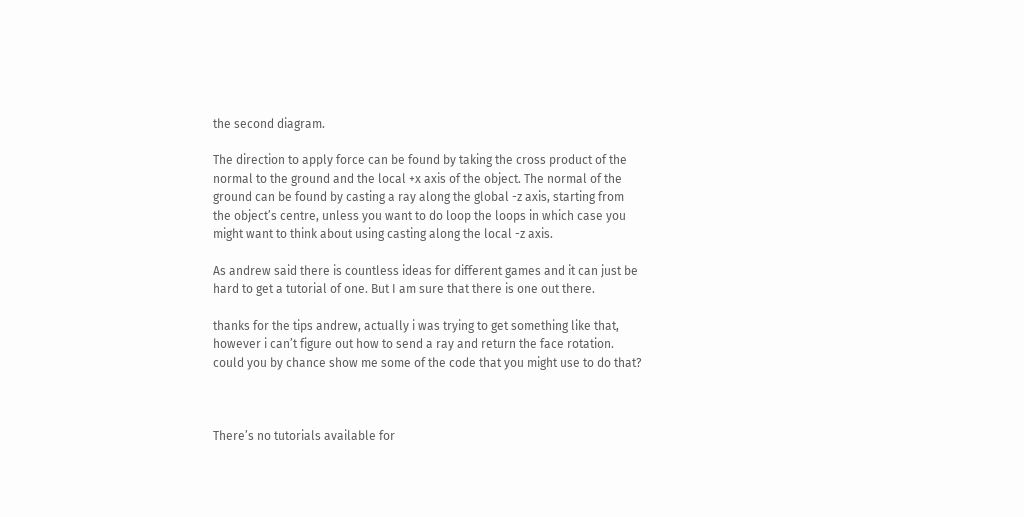the second diagram.

The direction to apply force can be found by taking the cross product of the normal to the ground and the local +x axis of the object. The normal of the ground can be found by casting a ray along the global -z axis, starting from the object’s centre, unless you want to do loop the loops in which case you might want to think about using casting along the local -z axis.

As andrew said there is countless ideas for different games and it can just be hard to get a tutorial of one. But I am sure that there is one out there.

thanks for the tips andrew, actually i was trying to get something like that, however i can’t figure out how to send a ray and return the face rotation. could you by chance show me some of the code that you might use to do that?



There’s no tutorials available for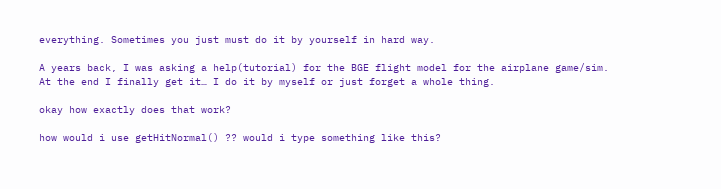everything. Sometimes you just must do it by yourself in hard way.

A years back, I was asking a help(tutorial) for the BGE flight model for the airplane game/sim.
At the end I finally get it… I do it by myself or just forget a whole thing.

okay how exactly does that work?

how would i use getHitNormal() ?? would i type something like this?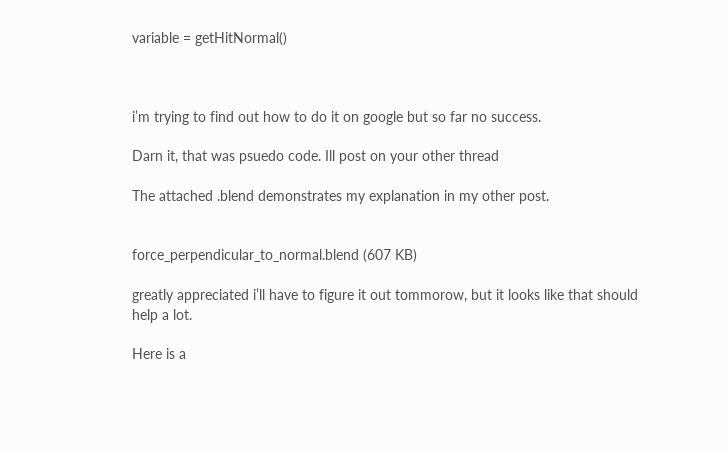variable = getHitNormal()



i’m trying to find out how to do it on google but so far no success.

Darn it, that was psuedo code. Ill post on your other thread

The attached .blend demonstrates my explanation in my other post.


force_perpendicular_to_normal.blend (607 KB)

greatly appreciated i’ll have to figure it out tommorow, but it looks like that should help a lot.

Here is a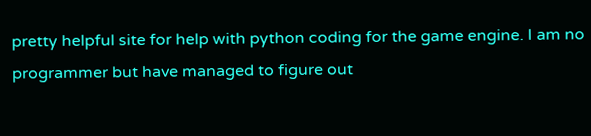pretty helpful site for help with python coding for the game engine. I am no programmer but have managed to figure out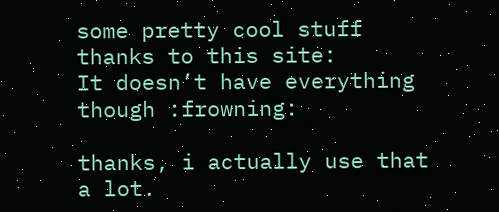some pretty cool stuff thanks to this site:
It doesn’t have everything though :frowning:

thanks, i actually use that a lot.